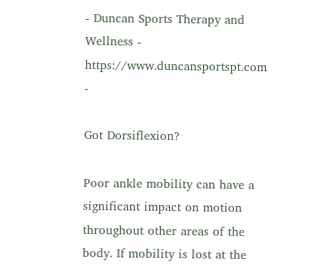- Duncan Sports Therapy and Wellness - https://www.duncansportspt.com -

Got Dorsiflexion?

Poor ankle mobility can have a significant impact on motion throughout other areas of the body. If mobility is lost at the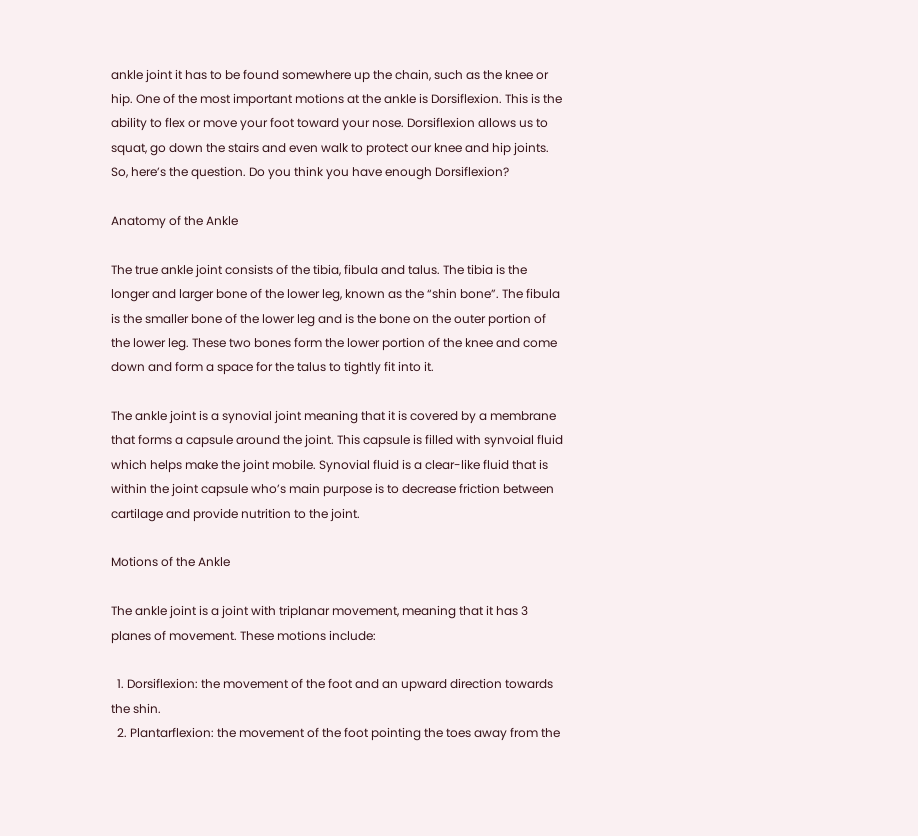ankle joint it has to be found somewhere up the chain, such as the knee or hip. One of the most important motions at the ankle is Dorsiflexion. This is the ability to flex or move your foot toward your nose. Dorsiflexion allows us to squat, go down the stairs and even walk to protect our knee and hip joints. So, here’s the question. Do you think you have enough Dorsiflexion?

Anatomy of the Ankle

The true ankle joint consists of the tibia, fibula and talus. The tibia is the longer and larger bone of the lower leg, known as the “shin bone”. The fibula is the smaller bone of the lower leg and is the bone on the outer portion of the lower leg. These two bones form the lower portion of the knee and come down and form a space for the talus to tightly fit into it.

The ankle joint is a synovial joint meaning that it is covered by a membrane that forms a capsule around the joint. This capsule is filled with synvoial fluid which helps make the joint mobile. Synovial fluid is a clear-like fluid that is within the joint capsule who’s main purpose is to decrease friction between cartilage and provide nutrition to the joint.

Motions of the Ankle

The ankle joint is a joint with triplanar movement, meaning that it has 3 planes of movement. These motions include:

  1. Dorsiflexion: the movement of the foot and an upward direction towards the shin.
  2. Plantarflexion: the movement of the foot pointing the toes away from the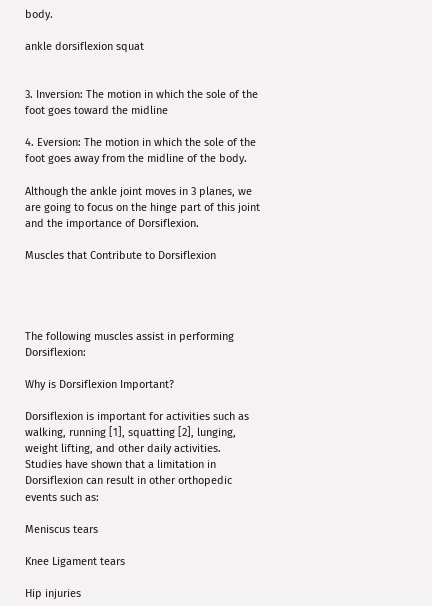body.

ankle dorsiflexion squat


3. Inversion: The motion in which the sole of the foot goes toward the midline

4. Eversion: The motion in which the sole of the foot goes away from the midline of the body.

Although the ankle joint moves in 3 planes, we are going to focus on the hinge part of this joint and the importance of Dorsiflexion.

Muscles that Contribute to Dorsiflexion




The following muscles assist in performing Dorsiflexion:

Why is Dorsiflexion Important?

Dorsiflexion is important for activities such as walking, running [1], squatting [2], lunging, weight lifting, and other daily activities. Studies have shown that a limitation in Dorsiflexion can result in other orthopedic events such as:

Meniscus tears

Knee Ligament tears

Hip injuries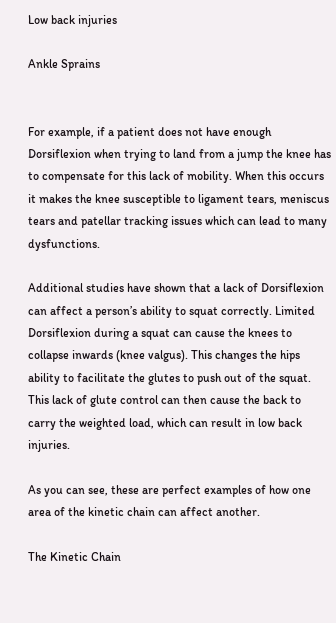Low back injuries

Ankle Sprains


For example, if a patient does not have enough Dorsiflexion when trying to land from a jump the knee has to compensate for this lack of mobility. When this occurs it makes the knee susceptible to ligament tears, meniscus tears and patellar tracking issues which can lead to many dysfunctions.

Additional studies have shown that a lack of Dorsiflexion can affect a person’s ability to squat correctly. Limited Dorsiflexion during a squat can cause the knees to collapse inwards (knee valgus). This changes the hips ability to facilitate the glutes to push out of the squat. This lack of glute control can then cause the back to carry the weighted load, which can result in low back injuries.

As you can see, these are perfect examples of how one area of the kinetic chain can affect another.

The Kinetic Chain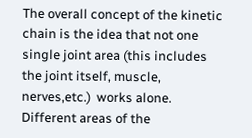The overall concept of the kinetic chain is the idea that not one single joint area (this includes the joint itself, muscle, nerves,etc.)  works alone. Different areas of the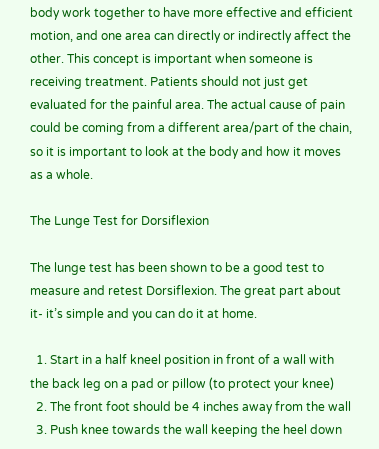body work together to have more effective and efficient motion, and one area can directly or indirectly affect the other. This concept is important when someone is receiving treatment. Patients should not just get evaluated for the painful area. The actual cause of pain could be coming from a different area/part of the chain, so it is important to look at the body and how it moves as a whole.

The Lunge Test for Dorsiflexion

The lunge test has been shown to be a good test to measure and retest Dorsiflexion. The great part about it- it’s simple and you can do it at home.

  1. Start in a half kneel position in front of a wall with the back leg on a pad or pillow (to protect your knee)
  2. The front foot should be 4 inches away from the wall
  3. Push knee towards the wall keeping the heel down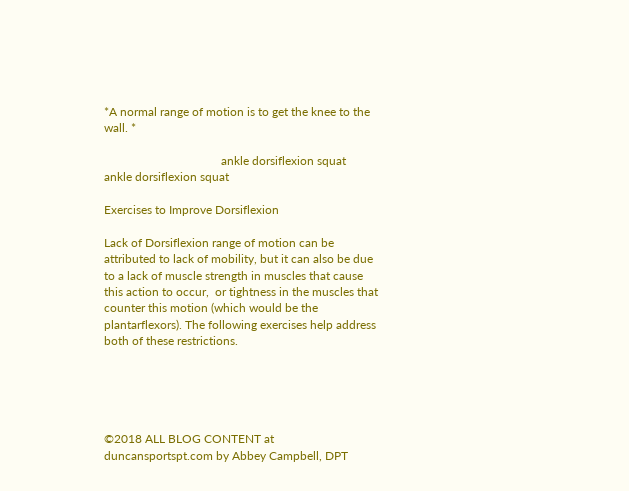*A normal range of motion is to get the knee to the wall. *

                                       ankle dorsiflexion squat    ankle dorsiflexion squat

Exercises to Improve Dorsiflexion

Lack of Dorsiflexion range of motion can be attributed to lack of mobility, but it can also be due to a lack of muscle strength in muscles that cause this action to occur,  or tightness in the muscles that counter this motion (which would be the plantarflexors). The following exercises help address both of these restrictions.





©2018 ALL BLOG CONTENT at duncansportspt.com by Abbey Campbell, DPT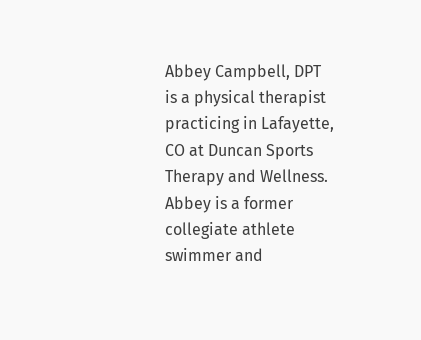Abbey Campbell, DPT is a physical therapist practicing in Lafayette, CO at Duncan Sports Therapy and Wellness. Abbey is a former collegiate athlete swimmer and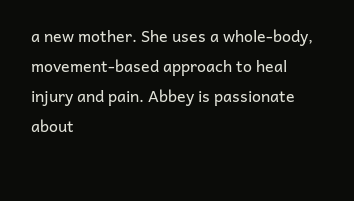a new mother. She uses a whole-body, movement-based approach to heal injury and pain. Abbey is passionate about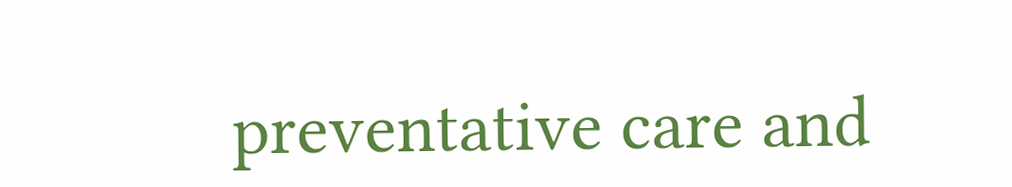preventative care and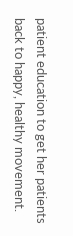patient education to get her patients back to happy, healthy movement.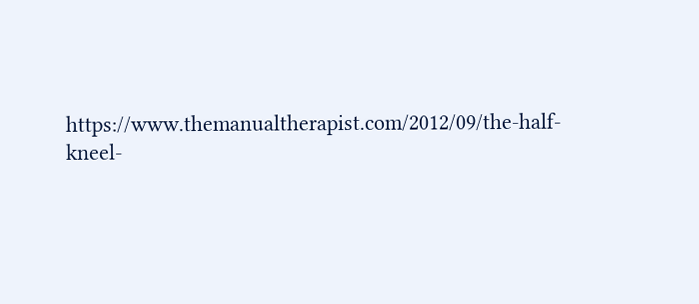https://www.themanualtherapist.com/2012/09/the-half-kneel-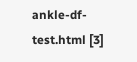ankle-df-test.html [3]